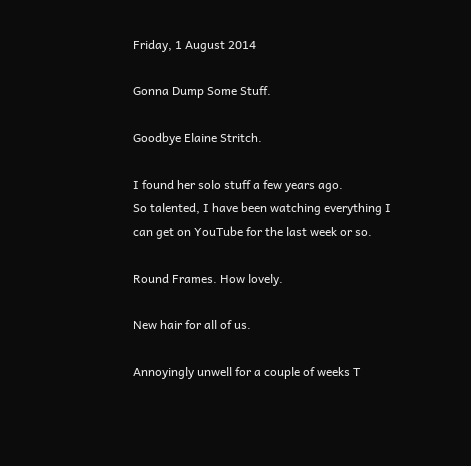Friday, 1 August 2014

Gonna Dump Some Stuff.

Goodbye Elaine Stritch.

I found her solo stuff a few years ago.
So talented, I have been watching everything I can get on YouTube for the last week or so.

Round Frames. How lovely.

New hair for all of us.

Annoyingly unwell for a couple of weeks T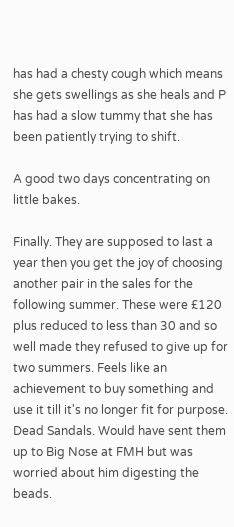has had a chesty cough which means she gets swellings as she heals and P has had a slow tummy that she has been patiently trying to shift.

A good two days concentrating on little bakes.

Finally. They are supposed to last a year then you get the joy of choosing another pair in the sales for the following summer. These were £120 plus reduced to less than 30 and so well made they refused to give up for two summers. Feels like an achievement to buy something and use it till it's no longer fit for purpose.
Dead Sandals. Would have sent them up to Big Nose at FMH but was worried about him digesting the beads.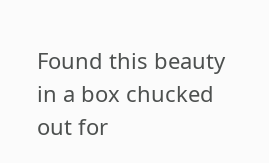Found this beauty in a box chucked out for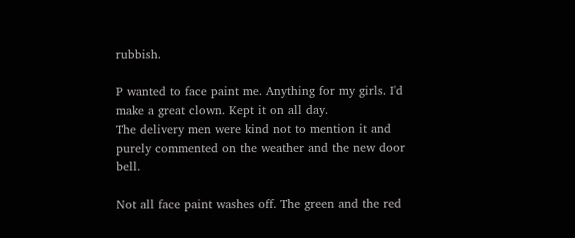rubbish.

P wanted to face paint me. Anything for my girls. I'd make a great clown. Kept it on all day.
The delivery men were kind not to mention it and purely commented on the weather and the new door bell.

Not all face paint washes off. The green and the red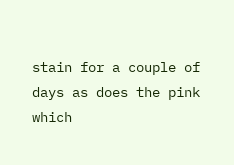stain for a couple of days as does the pink which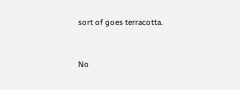sort of goes terracotta.


No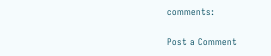comments:

Post a Comment